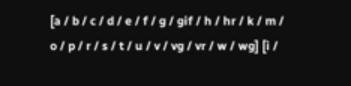[a / b / c / d / e / f / g / gif / h / hr / k / m / o / p / r / s / t / u / v / vg / vr / w / wg] [i /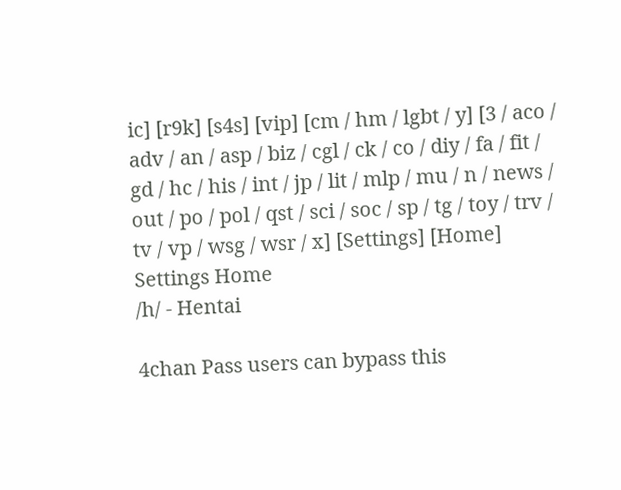ic] [r9k] [s4s] [vip] [cm / hm / lgbt / y] [3 / aco / adv / an / asp / biz / cgl / ck / co / diy / fa / fit / gd / hc / his / int / jp / lit / mlp / mu / n / news / out / po / pol / qst / sci / soc / sp / tg / toy / trv / tv / vp / wsg / wsr / x] [Settings] [Home]
Settings Home
/h/ - Hentai

4chan Pass users can bypass this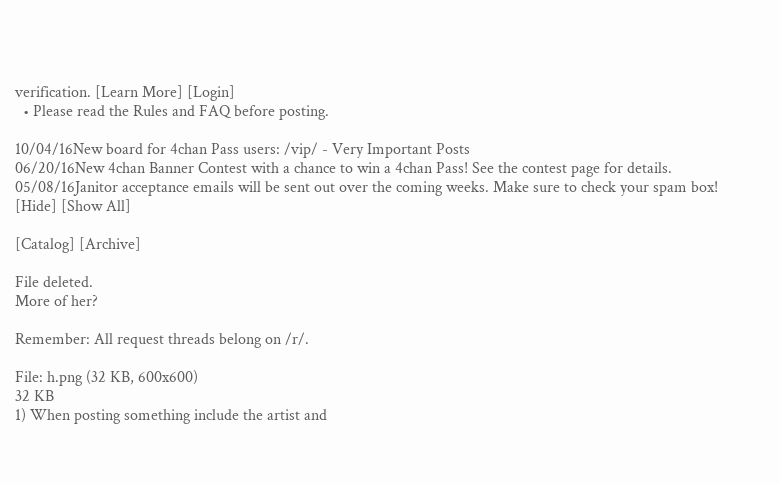verification. [Learn More] [Login]
  • Please read the Rules and FAQ before posting.

10/04/16New board for 4chan Pass users: /vip/ - Very Important Posts
06/20/16New 4chan Banner Contest with a chance to win a 4chan Pass! See the contest page for details.
05/08/16Janitor acceptance emails will be sent out over the coming weeks. Make sure to check your spam box!
[Hide] [Show All]

[Catalog] [Archive]

File deleted.
More of her?

Remember: All request threads belong on /r/.

File: h.png (32 KB, 600x600)
32 KB
1) When posting something include the artist and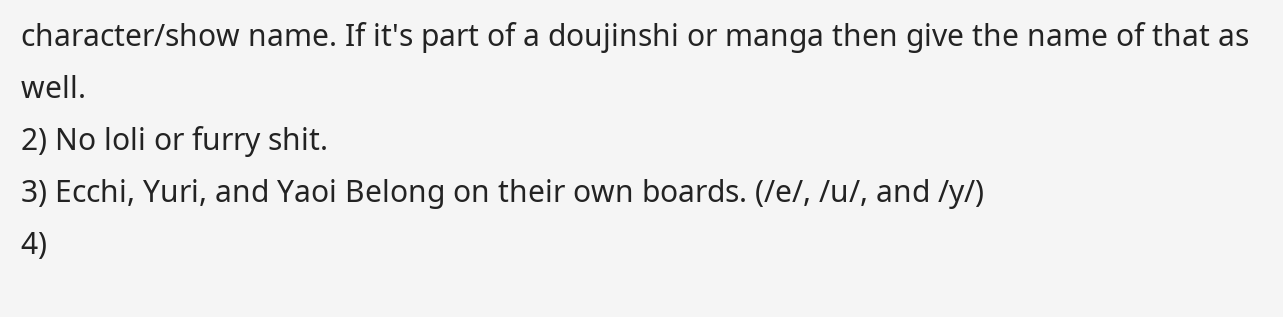character/show name. If it's part of a doujinshi or manga then give the name of that as well.
2) No loli or furry shit.
3) Ecchi, Yuri, and Yaoi Belong on their own boards. (/e/, /u/, and /y/)
4)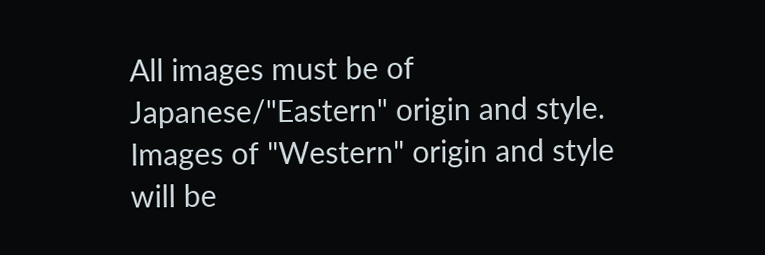All images must be of Japanese/"Eastern" origin and style. Images of "Western" origin and style will be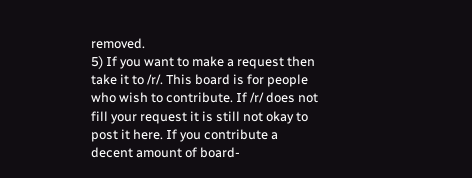removed.
5) If you want to make a request then take it to /r/. This board is for people who wish to contribute. If /r/ does not fill your request it is still not okay to post it here. If you contribute a decent amount of board-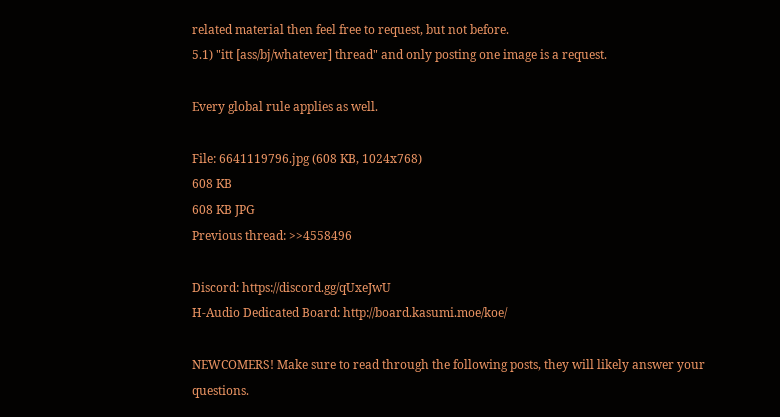related material then feel free to request, but not before.
5.1) "itt [ass/bj/whatever] thread" and only posting one image is a request.

Every global rule applies as well.

File: 6641119796.jpg (608 KB, 1024x768)
608 KB
608 KB JPG
Previous thread: >>4558496

Discord: https://discord.gg/qUxeJwU
H-Audio Dedicated Board: http://board.kasumi.moe/koe/

NEWCOMERS! Make sure to read through the following posts, they will likely answer your questions.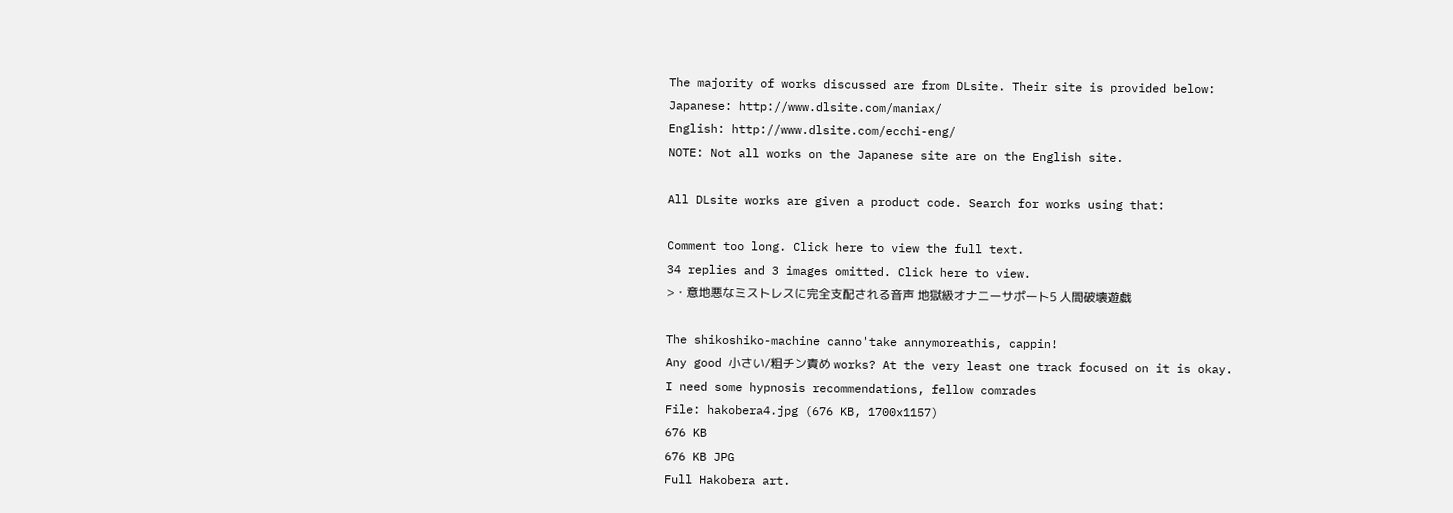The majority of works discussed are from DLsite. Their site is provided below:
Japanese: http://www.dlsite.com/maniax/
English: http://www.dlsite.com/ecchi-eng/
NOTE: Not all works on the Japanese site are on the English site.

All DLsite works are given a product code. Search for works using that:

Comment too long. Click here to view the full text.
34 replies and 3 images omitted. Click here to view.
>・意地悪なミストレスに完全支配される音声 地獄級オナニーサポート5 人間破壊遊戯

The shikoshiko-machine canno'take annymoreathis, cappin!
Any good 小さい/粗チン責め works? At the very least one track focused on it is okay.
I need some hypnosis recommendations, fellow comrades
File: hakobera4.jpg (676 KB, 1700x1157)
676 KB
676 KB JPG
Full Hakobera art.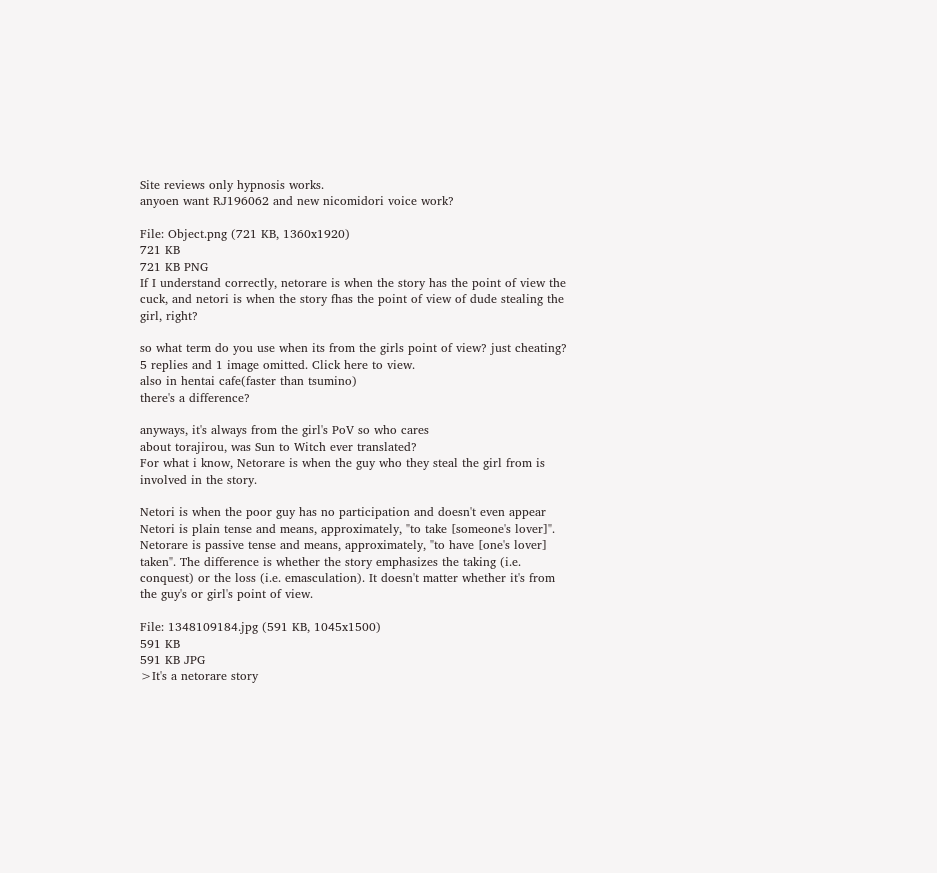Site reviews only hypnosis works.
anyoen want RJ196062 and new nicomidori voice work?

File: Object.png (721 KB, 1360x1920)
721 KB
721 KB PNG
If I understand correctly, netorare is when the story has the point of view the cuck, and netori is when the story fhas the point of view of dude stealing the girl, right?

so what term do you use when its from the girls point of view? just cheating?
5 replies and 1 image omitted. Click here to view.
also in hentai cafe(faster than tsumino)
there's a difference?

anyways, it's always from the girl's PoV so who cares
about torajirou, was Sun to Witch ever translated?
For what i know, Netorare is when the guy who they steal the girl from is involved in the story.

Netori is when the poor guy has no participation and doesn't even appear
Netori is plain tense and means, approximately, "to take [someone's lover]". Netorare is passive tense and means, approximately, "to have [one's lover] taken". The difference is whether the story emphasizes the taking (i.e. conquest) or the loss (i.e. emasculation). It doesn't matter whether it's from the guy's or girl's point of view.

File: 1348109184.jpg (591 KB, 1045x1500)
591 KB
591 KB JPG
>It's a netorare story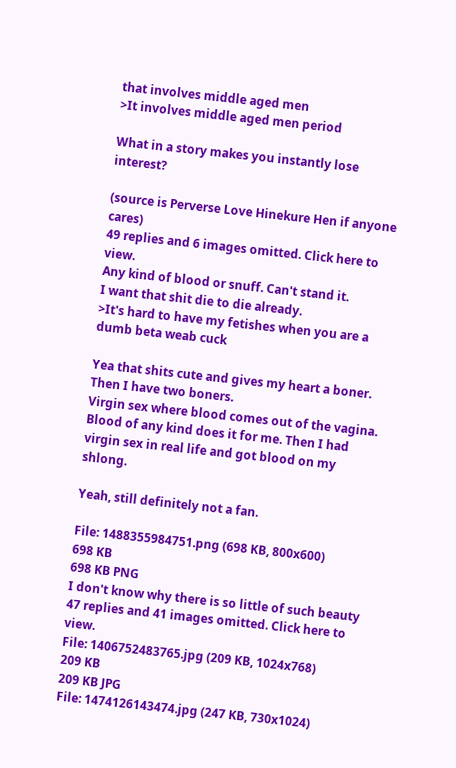that involves middle aged men
>It involves middle aged men period

What in a story makes you instantly lose interest?

(source is Perverse Love Hinekure Hen if anyone cares)
49 replies and 6 images omitted. Click here to view.
Any kind of blood or snuff. Can't stand it.
I want that shit die to die already.
>It's hard to have my fetishes when you are a dumb beta weab cuck

Yea that shits cute and gives my heart a boner. Then I have two boners.
Virgin sex where blood comes out of the vagina. Blood of any kind does it for me. Then I had virgin sex in real life and got blood on my shlong.

Yeah, still definitely not a fan.

File: 1488355984751.png (698 KB, 800x600)
698 KB
698 KB PNG
I don't know why there is so little of such beauty
47 replies and 41 images omitted. Click here to view.
File: 1406752483765.jpg (209 KB, 1024x768)
209 KB
209 KB JPG
File: 1474126143474.jpg (247 KB, 730x1024)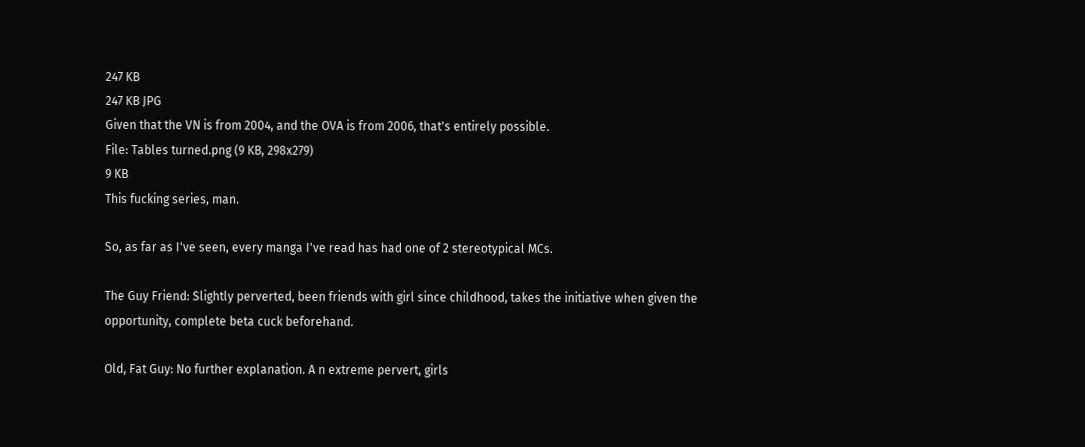247 KB
247 KB JPG
Given that the VN is from 2004, and the OVA is from 2006, that's entirely possible.
File: Tables turned.png (9 KB, 298x279)
9 KB
This fucking series, man.

So, as far as I've seen, every manga I've read has had one of 2 stereotypical MCs.

The Guy Friend: Slightly perverted, been friends with girl since childhood, takes the initiative when given the opportunity, complete beta cuck beforehand.

Old, Fat Guy: No further explanation. A n extreme pervert, girls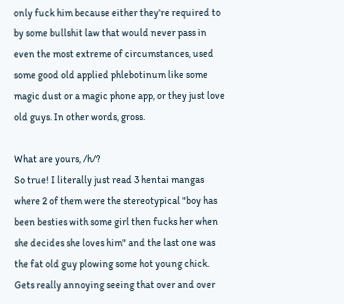only fuck him because either they're required to by some bullshit law that would never pass in even the most extreme of circumstances, used some good old applied phlebotinum like some magic dust or a magic phone app, or they just love old guys. In other words, gross.

What are yours, /h/?
So true! I literally just read 3 hentai mangas where 2 of them were the stereotypical "boy has been besties with some girl then fucks her when she decides she loves him" and the last one was the fat old guy plowing some hot young chick. Gets really annoying seeing that over and over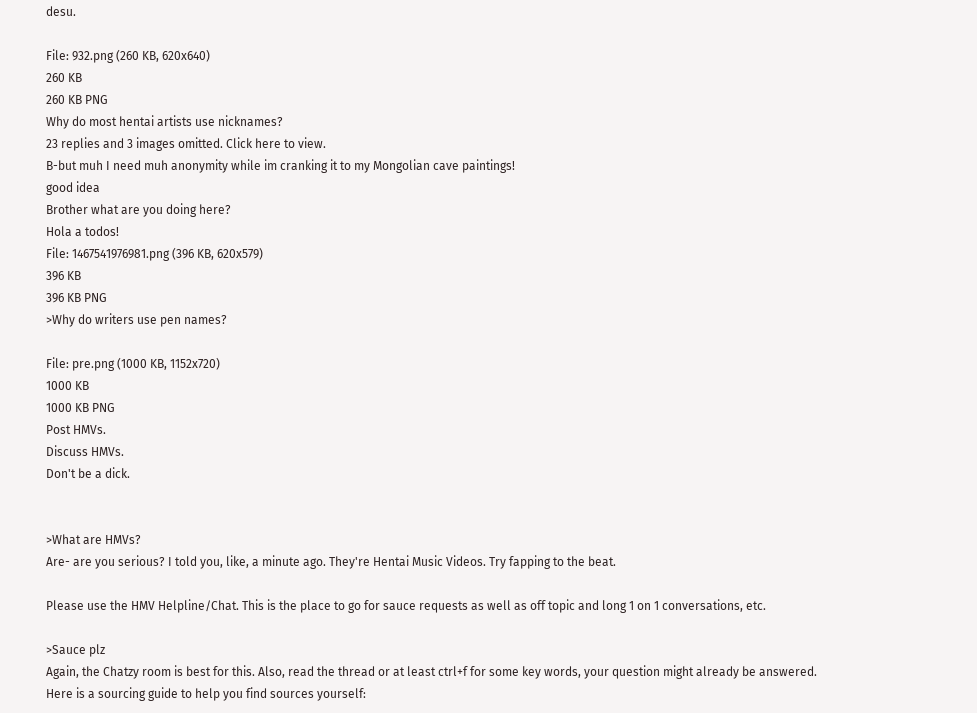desu.

File: 932.png (260 KB, 620x640)
260 KB
260 KB PNG
Why do most hentai artists use nicknames?
23 replies and 3 images omitted. Click here to view.
B-but muh I need muh anonymity while im cranking it to my Mongolian cave paintings!
good idea
Brother what are you doing here?
Hola a todos!
File: 1467541976981.png (396 KB, 620x579)
396 KB
396 KB PNG
>Why do writers use pen names?

File: pre.png (1000 KB, 1152x720)
1000 KB
1000 KB PNG
Post HMVs.
Discuss HMVs.
Don't be a dick.


>What are HMVs?
Are- are you serious? I told you, like, a minute ago. They're Hentai Music Videos. Try fapping to the beat.

Please use the HMV Helpline/Chat. This is the place to go for sauce requests as well as off topic and long 1 on 1 conversations, etc.

>Sauce plz
Again, the Chatzy room is best for this. Also, read the thread or at least ctrl+f for some key words, your question might already be answered.
Here is a sourcing guide to help you find sources yourself: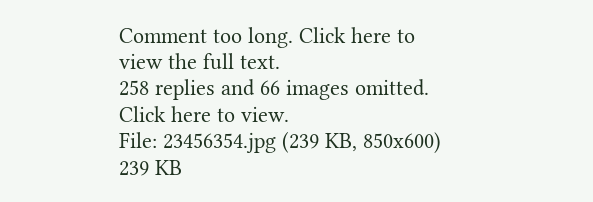Comment too long. Click here to view the full text.
258 replies and 66 images omitted. Click here to view.
File: 23456354.jpg (239 KB, 850x600)
239 KB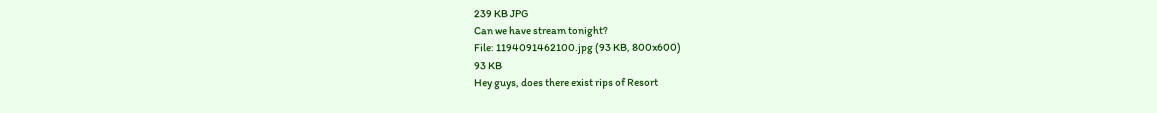239 KB JPG
Can we have stream tonight?
File: 1194091462100.jpg (93 KB, 800x600)
93 KB
Hey guys, does there exist rips of Resort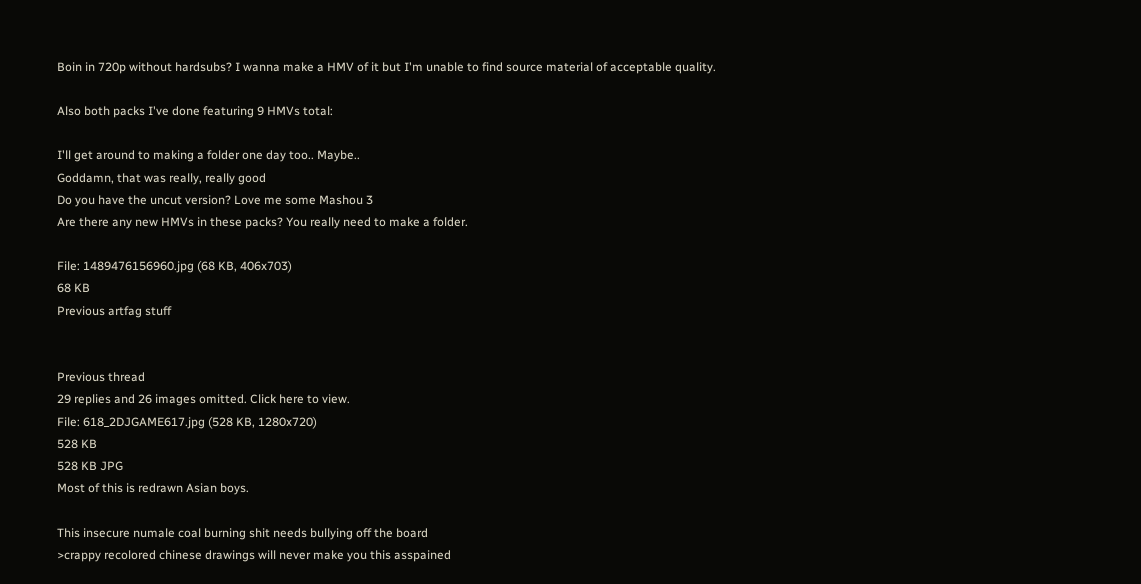Boin in 720p without hardsubs? I wanna make a HMV of it but I'm unable to find source material of acceptable quality.

Also both packs I've done featuring 9 HMVs total:

I'll get around to making a folder one day too.. Maybe..
Goddamn, that was really, really good
Do you have the uncut version? Love me some Mashou 3
Are there any new HMVs in these packs? You really need to make a folder.

File: 1489476156960.jpg (68 KB, 406x703)
68 KB
Previous artfag stuff


Previous thread
29 replies and 26 images omitted. Click here to view.
File: 618_2DJGAME617.jpg (528 KB, 1280x720)
528 KB
528 KB JPG
Most of this is redrawn Asian boys.

This insecure numale coal burning shit needs bullying off the board
>crappy recolored chinese drawings will never make you this asspained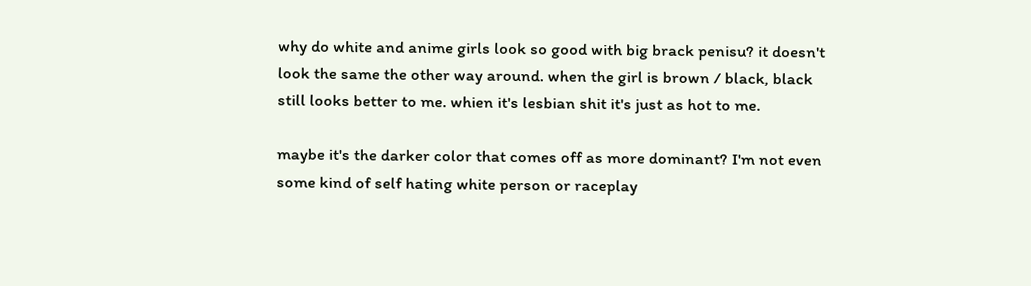why do white and anime girls look so good with big brack penisu? it doesn't look the same the other way around. when the girl is brown / black, black still looks better to me. whien it's lesbian shit it's just as hot to me.

maybe it's the darker color that comes off as more dominant? I'm not even some kind of self hating white person or raceplay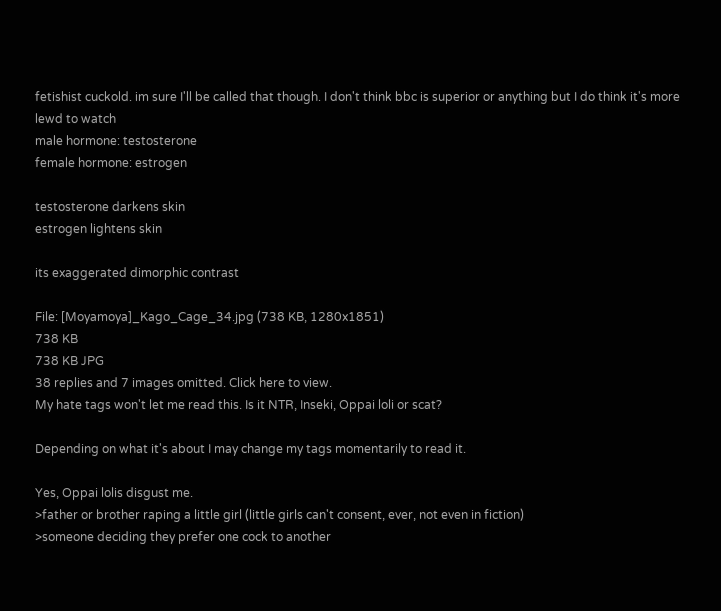fetishist cuckold. im sure I'll be called that though. I don't think bbc is superior or anything but I do think it's more lewd to watch
male hormone: testosterone
female hormone: estrogen

testosterone darkens skin
estrogen lightens skin

its exaggerated dimorphic contrast

File: [Moyamoya]_Kago_Cage_34.jpg (738 KB, 1280x1851)
738 KB
738 KB JPG
38 replies and 7 images omitted. Click here to view.
My hate tags won't let me read this. Is it NTR, Inseki, Oppai loli or scat?

Depending on what it's about I may change my tags momentarily to read it.

Yes, Oppai lolis disgust me.
>father or brother raping a little girl (little girls can't consent, ever, not even in fiction)
>someone deciding they prefer one cock to another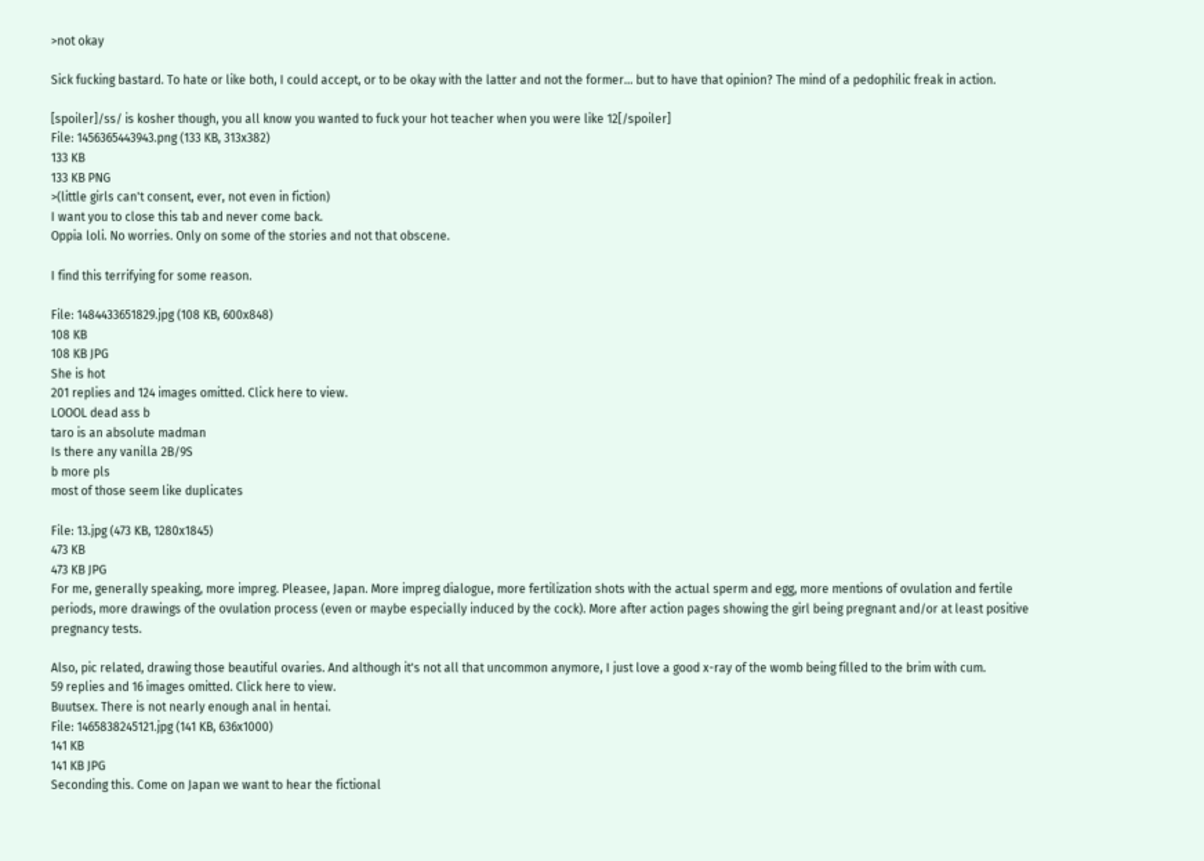>not okay

Sick fucking bastard. To hate or like both, I could accept, or to be okay with the latter and not the former... but to have that opinion? The mind of a pedophilic freak in action.

[spoiler]/ss/ is kosher though, you all know you wanted to fuck your hot teacher when you were like 12[/spoiler]
File: 1456365443943.png (133 KB, 313x382)
133 KB
133 KB PNG
>(little girls can't consent, ever, not even in fiction)
I want you to close this tab and never come back.
Oppia loli. No worries. Only on some of the stories and not that obscene.

I find this terrifying for some reason.

File: 1484433651829.jpg (108 KB, 600x848)
108 KB
108 KB JPG
She is hot
201 replies and 124 images omitted. Click here to view.
LOOOL dead ass b
taro is an absolute madman
Is there any vanilla 2B/9S
b more pls
most of those seem like duplicates

File: 13.jpg (473 KB, 1280x1845)
473 KB
473 KB JPG
For me, generally speaking, more impreg. Pleasee, Japan. More impreg dialogue, more fertilization shots with the actual sperm and egg, more mentions of ovulation and fertile periods, more drawings of the ovulation process (even or maybe especially induced by the cock). More after action pages showing the girl being pregnant and/or at least positive pregnancy tests.

Also, pic related, drawing those beautiful ovaries. And although it's not all that uncommon anymore, I just love a good x-ray of the womb being filled to the brim with cum.
59 replies and 16 images omitted. Click here to view.
Buutsex. There is not nearly enough anal in hentai.
File: 1465838245121.jpg (141 KB, 636x1000)
141 KB
141 KB JPG
Seconding this. Come on Japan we want to hear the fictional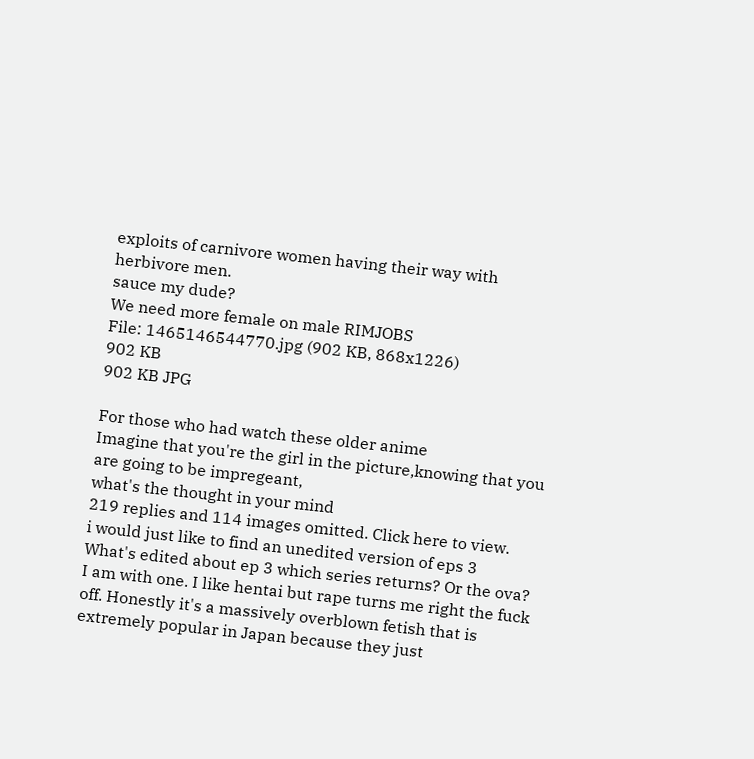exploits of carnivore women having their way with herbivore men.
sauce my dude?
We need more female on male RIMJOBS
File: 1465146544770.jpg (902 KB, 868x1226)
902 KB
902 KB JPG

For those who had watch these older anime
Imagine that you're the girl in the picture,knowing that you are going to be impregeant,
what's the thought in your mind
219 replies and 114 images omitted. Click here to view.
i would just like to find an unedited version of eps 3
What's edited about ep 3 which series returns? Or the ova?
I am with one. I like hentai but rape turns me right the fuck off. Honestly it's a massively overblown fetish that is extremely popular in Japan because they just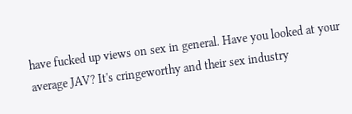have fucked up views on sex in general. Have you looked at your average JAV? It's cringeworthy and their sex industry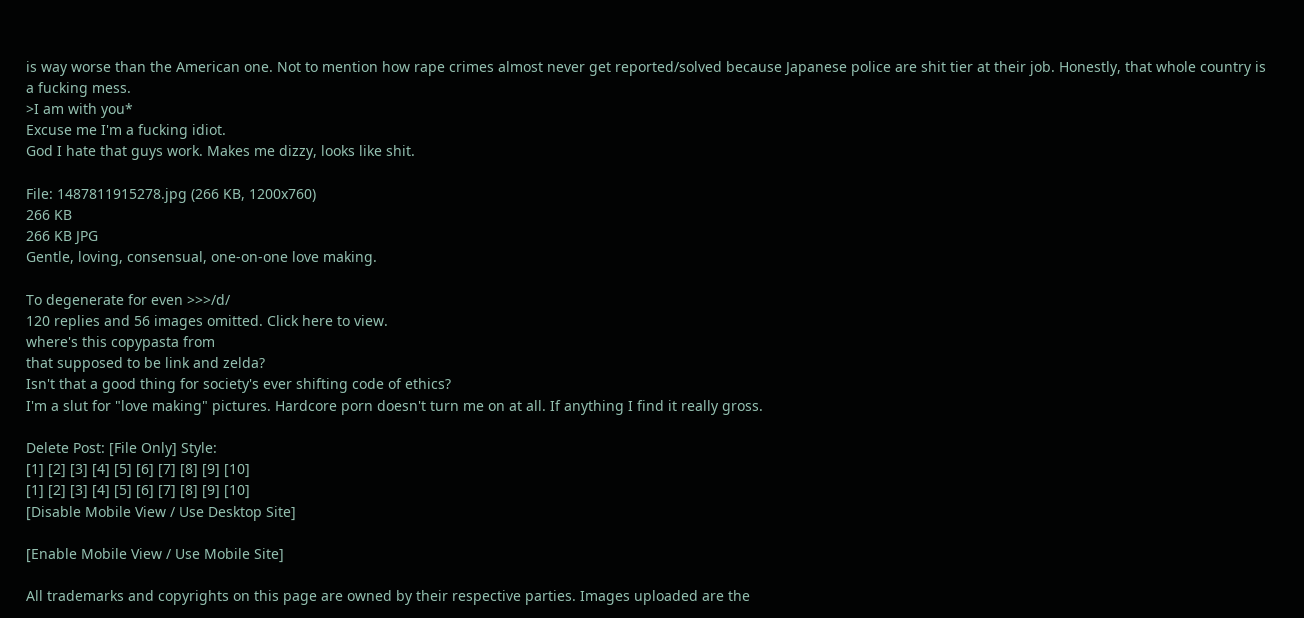is way worse than the American one. Not to mention how rape crimes almost never get reported/solved because Japanese police are shit tier at their job. Honestly, that whole country is a fucking mess.
>I am with you*
Excuse me I'm a fucking idiot.
God I hate that guys work. Makes me dizzy, looks like shit.

File: 1487811915278.jpg (266 KB, 1200x760)
266 KB
266 KB JPG
Gentle, loving, consensual, one-on-one love making.

To degenerate for even >>>/d/
120 replies and 56 images omitted. Click here to view.
where's this copypasta from
that supposed to be link and zelda?
Isn't that a good thing for society's ever shifting code of ethics?
I'm a slut for "love making" pictures. Hardcore porn doesn't turn me on at all. If anything I find it really gross.

Delete Post: [File Only] Style:
[1] [2] [3] [4] [5] [6] [7] [8] [9] [10]
[1] [2] [3] [4] [5] [6] [7] [8] [9] [10]
[Disable Mobile View / Use Desktop Site]

[Enable Mobile View / Use Mobile Site]

All trademarks and copyrights on this page are owned by their respective parties. Images uploaded are the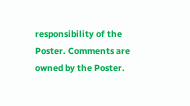responsibility of the Poster. Comments are owned by the Poster.